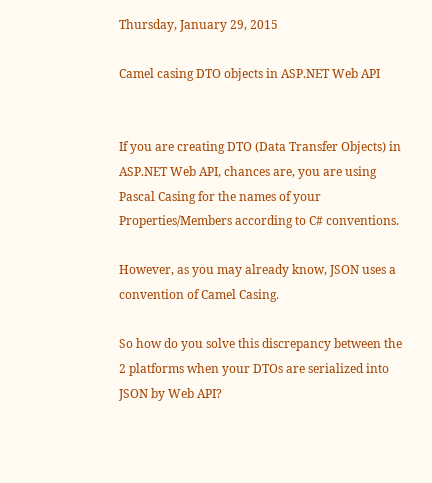Thursday, January 29, 2015

Camel casing DTO objects in ASP.NET Web API


If you are creating DTO (Data Transfer Objects) in ASP.NET Web API, chances are, you are using Pascal Casing for the names of your Properties/Members according to C# conventions.

However, as you may already know, JSON uses a convention of Camel Casing.

So how do you solve this discrepancy between the 2 platforms when your DTOs are serialized into JSON by Web API?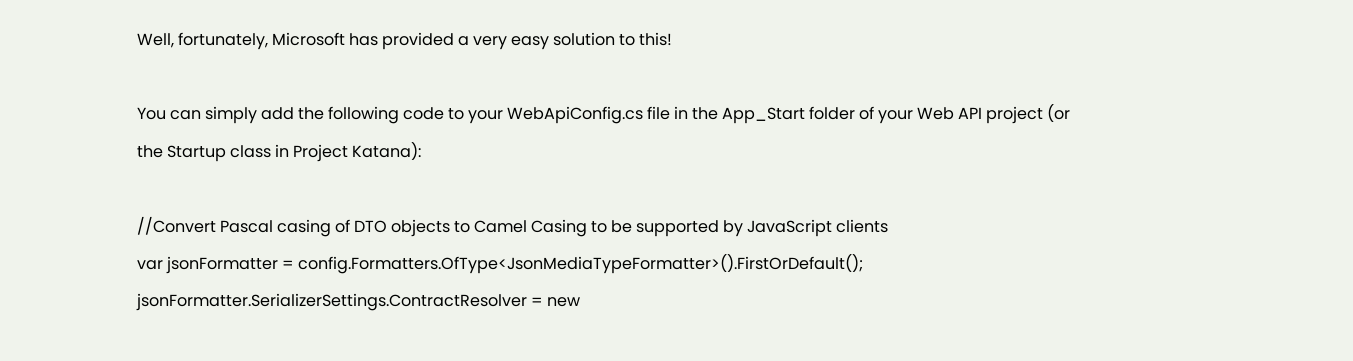Well, fortunately, Microsoft has provided a very easy solution to this!

You can simply add the following code to your WebApiConfig.cs file in the App_Start folder of your Web API project (or the Startup class in Project Katana):

//Convert Pascal casing of DTO objects to Camel Casing to be supported by JavaScript clients
var jsonFormatter = config.Formatters.OfType<JsonMediaTypeFormatter>().FirstOrDefault();
jsonFormatter.SerializerSettings.ContractResolver = new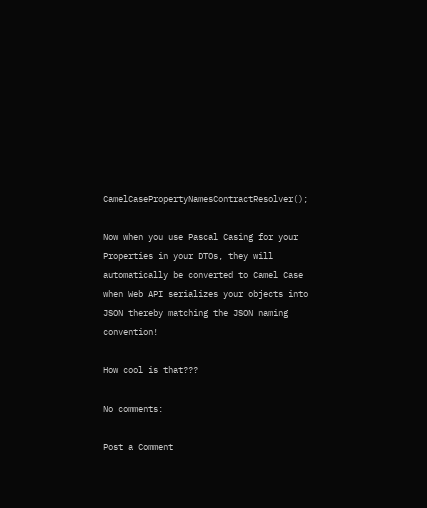CamelCasePropertyNamesContractResolver();

Now when you use Pascal Casing for your Properties in your DTOs, they will automatically be converted to Camel Case when Web API serializes your objects into JSON thereby matching the JSON naming convention!

How cool is that???

No comments:

Post a Comment